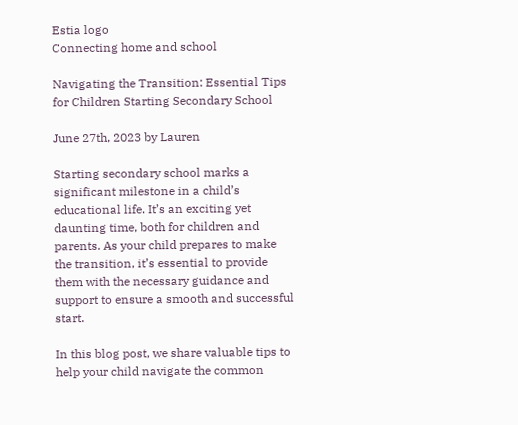Estia logo
Connecting home and school

Navigating the Transition: Essential Tips for Children Starting Secondary School

June 27th, 2023 by Lauren

Starting secondary school marks a significant milestone in a child’s educational life. It’s an exciting yet daunting time, both for children and parents. As your child prepares to make the transition, it’s essential to provide them with the necessary guidance and support to ensure a smooth and successful start.

In this blog post, we share valuable tips to help your child navigate the common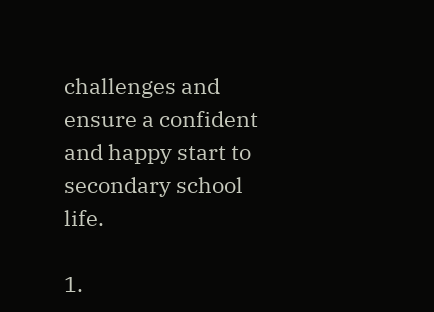challenges and ensure a confident and happy start to secondary school life.

1.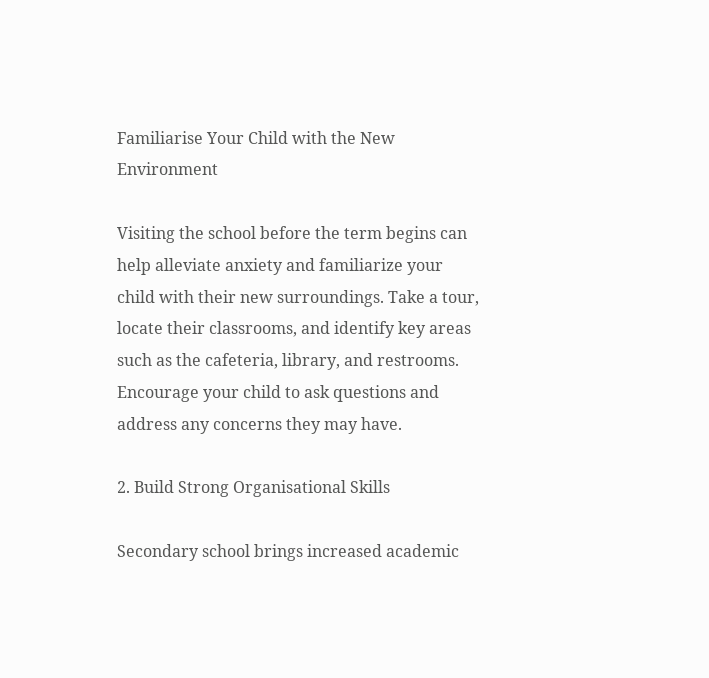Familiarise Your Child with the New Environment

Visiting the school before the term begins can help alleviate anxiety and familiarize your child with their new surroundings. Take a tour, locate their classrooms, and identify key areas such as the cafeteria, library, and restrooms. Encourage your child to ask questions and address any concerns they may have.

2. Build Strong Organisational Skills

Secondary school brings increased academic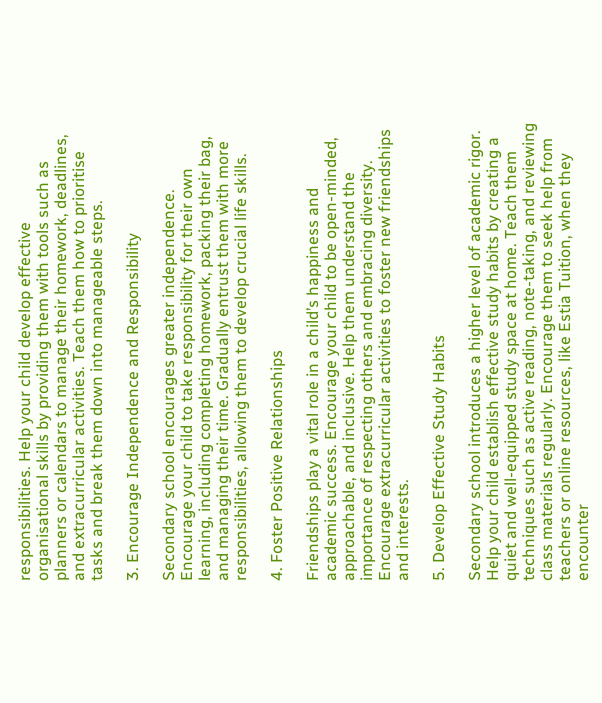responsibilities. Help your child develop effective organisational skills by providing them with tools such as planners or calendars to manage their homework, deadlines, and extracurricular activities. Teach them how to prioritise tasks and break them down into manageable steps.

3. Encourage Independence and Responsibility

Secondary school encourages greater independence. Encourage your child to take responsibility for their own learning, including completing homework, packing their bag, and managing their time. Gradually entrust them with more responsibilities, allowing them to develop crucial life skills.

4. Foster Positive Relationships

Friendships play a vital role in a child’s happiness and academic success. Encourage your child to be open-minded, approachable, and inclusive. Help them understand the importance of respecting others and embracing diversity. Encourage extracurricular activities to foster new friendships and interests.

5. Develop Effective Study Habits

Secondary school introduces a higher level of academic rigor. Help your child establish effective study habits by creating a quiet and well-equipped study space at home. Teach them techniques such as active reading, note-taking, and reviewing class materials regularly. Encourage them to seek help from teachers or online resources, like Estia Tuition, when they encounter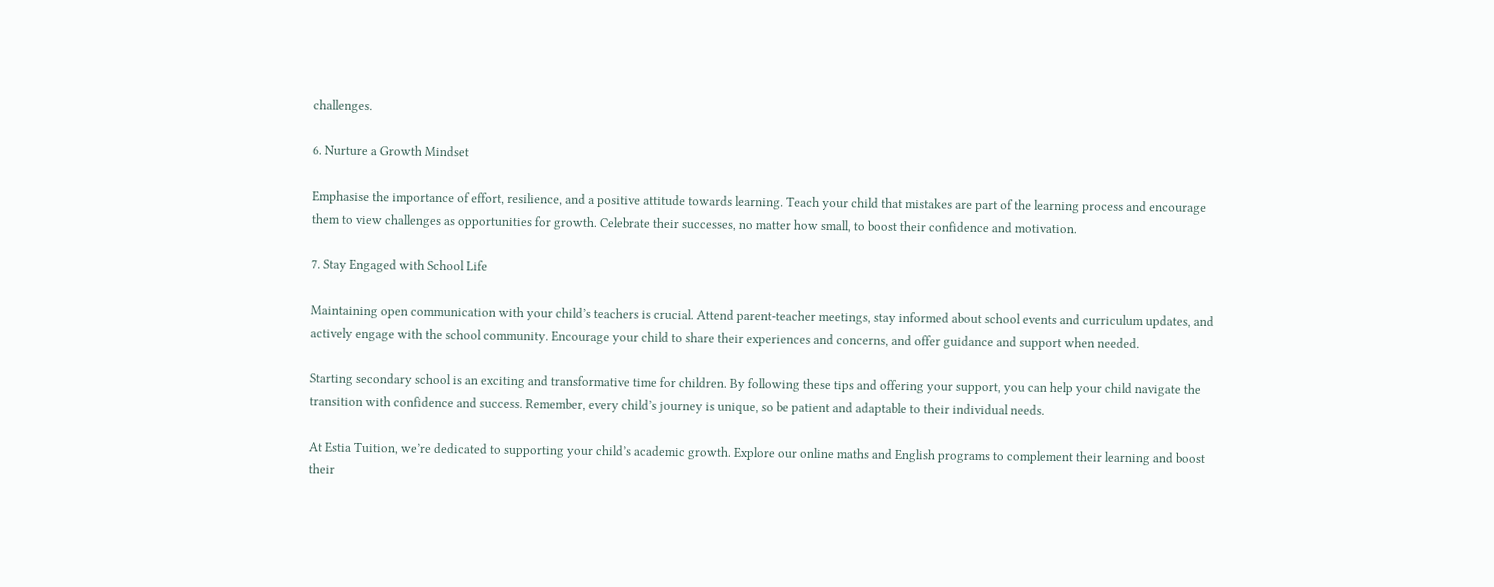challenges.

6. Nurture a Growth Mindset

Emphasise the importance of effort, resilience, and a positive attitude towards learning. Teach your child that mistakes are part of the learning process and encourage them to view challenges as opportunities for growth. Celebrate their successes, no matter how small, to boost their confidence and motivation.

7. Stay Engaged with School Life

Maintaining open communication with your child’s teachers is crucial. Attend parent-teacher meetings, stay informed about school events and curriculum updates, and actively engage with the school community. Encourage your child to share their experiences and concerns, and offer guidance and support when needed.

Starting secondary school is an exciting and transformative time for children. By following these tips and offering your support, you can help your child navigate the transition with confidence and success. Remember, every child’s journey is unique, so be patient and adaptable to their individual needs.

At Estia Tuition, we’re dedicated to supporting your child’s academic growth. Explore our online maths and English programs to complement their learning and boost their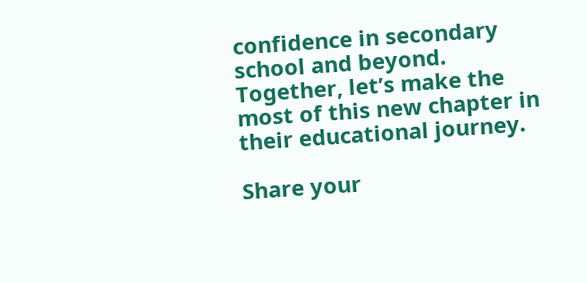confidence in secondary school and beyond. Together, let’s make the most of this new chapter in their educational journey.

Share your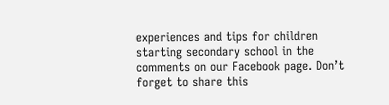experiences and tips for children starting secondary school in the comments on our Facebook page. Don’t forget to share this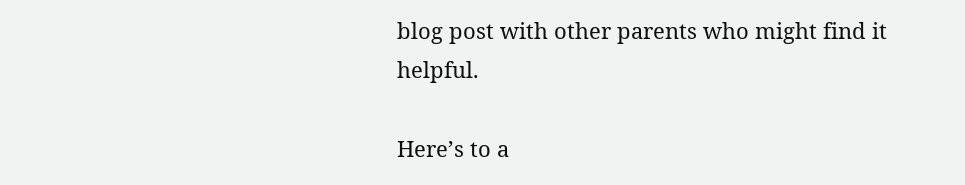blog post with other parents who might find it helpful.

Here’s to a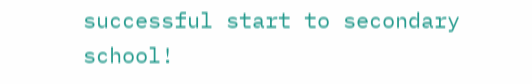successful start to secondary school!